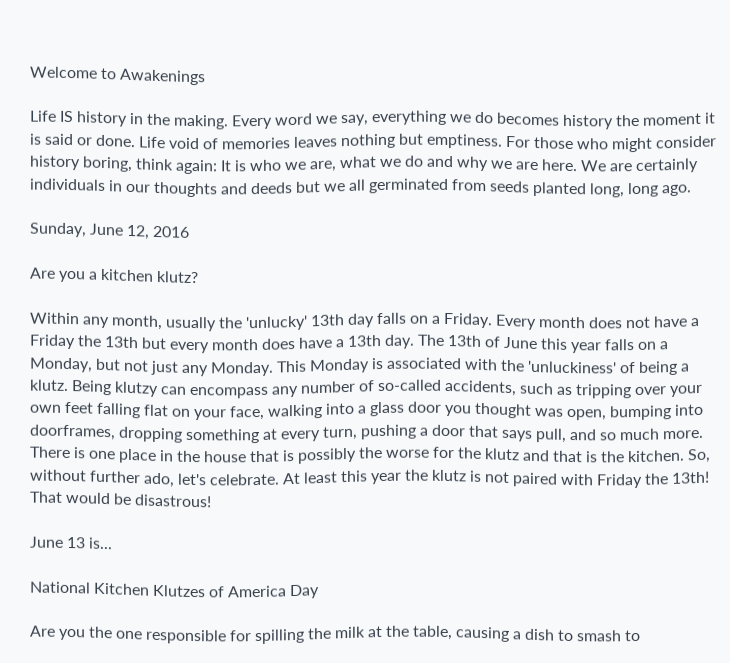Welcome to Awakenings

Life IS history in the making. Every word we say, everything we do becomes history the moment it is said or done. Life void of memories leaves nothing but emptiness. For those who might consider history boring, think again: It is who we are, what we do and why we are here. We are certainly individuals in our thoughts and deeds but we all germinated from seeds planted long, long ago.

Sunday, June 12, 2016

Are you a kitchen klutz?

Within any month, usually the 'unlucky' 13th day falls on a Friday. Every month does not have a Friday the 13th but every month does have a 13th day. The 13th of June this year falls on a Monday, but not just any Monday. This Monday is associated with the 'unluckiness' of being a klutz. Being klutzy can encompass any number of so-called accidents, such as tripping over your own feet falling flat on your face, walking into a glass door you thought was open, bumping into doorframes, dropping something at every turn, pushing a door that says pull, and so much more. There is one place in the house that is possibly the worse for the klutz and that is the kitchen. So, without further ado, let's celebrate. At least this year the klutz is not paired with Friday the 13th! That would be disastrous!

June 13 is...

National Kitchen Klutzes of America Day

Are you the one responsible for spilling the milk at the table, causing a dish to smash to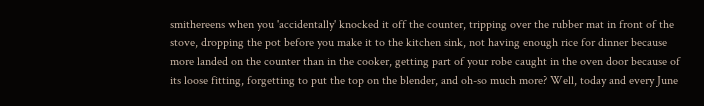smithereens when you 'accidentally' knocked it off the counter, tripping over the rubber mat in front of the stove, dropping the pot before you make it to the kitchen sink, not having enough rice for dinner because more landed on the counter than in the cooker, getting part of your robe caught in the oven door because of its loose fitting, forgetting to put the top on the blender, and oh-so much more? Well, today and every June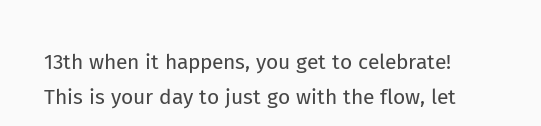13th when it happens, you get to celebrate! This is your day to just go with the flow, let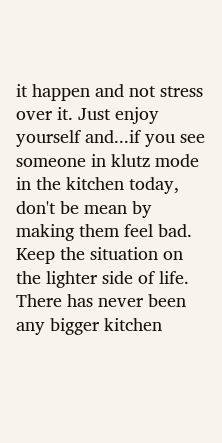it happen and not stress over it. Just enjoy yourself and...if you see someone in klutz mode in the kitchen today, don't be mean by making them feel bad. Keep the situation on the lighter side of life.
There has never been any bigger kitchen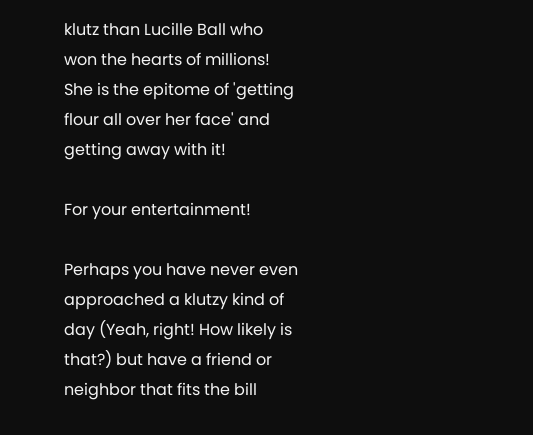klutz than Lucille Ball who won the hearts of millions! She is the epitome of 'getting flour all over her face' and getting away with it!

For your entertainment!

Perhaps you have never even approached a klutzy kind of day (Yeah, right! How likely is that?) but have a friend or neighbor that fits the bill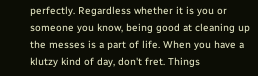perfectly. Regardless whether it is you or someone you know, being good at cleaning up the messes is a part of life. When you have a klutzy kind of day, don't fret. Things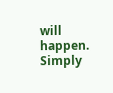will happen.  Simply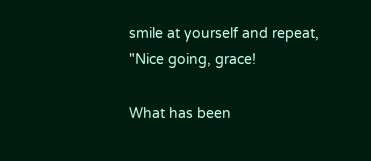smile at yourself and repeat, "Nice going, grace!

What has been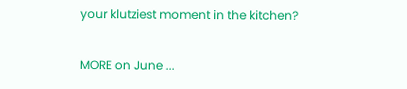your klutziest moment in the kitchen?

MORE on June ...